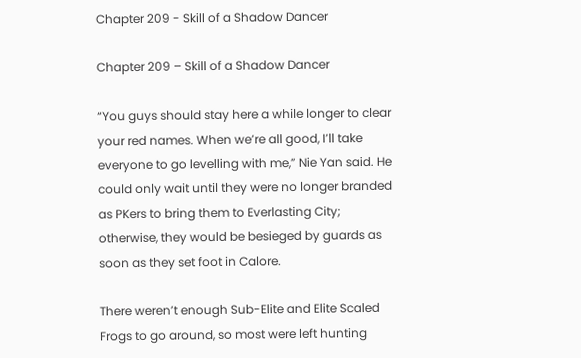Chapter 209 - Skill of a Shadow Dancer

Chapter 209 – Skill of a Shadow Dancer

“You guys should stay here a while longer to clear your red names. When we’re all good, I’ll take everyone to go levelling with me,” Nie Yan said. He could only wait until they were no longer branded as PKers to bring them to Everlasting City; otherwise, they would be besieged by guards as soon as they set foot in Calore.

There weren’t enough Sub-Elite and Elite Scaled Frogs to go around, so most were left hunting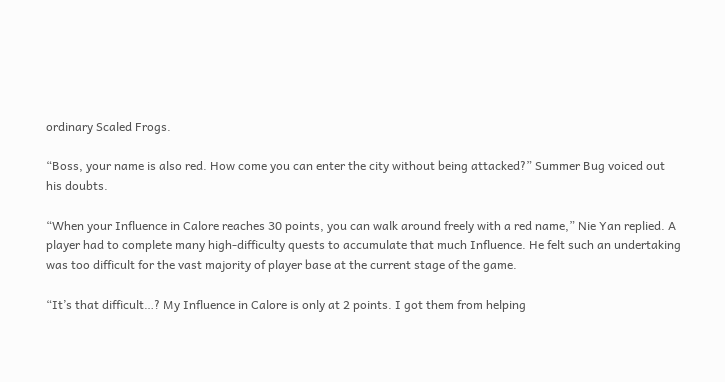ordinary Scaled Frogs.

“Boss, your name is also red. How come you can enter the city without being attacked?” Summer Bug voiced out his doubts.

“When your Influence in Calore reaches 30 points, you can walk around freely with a red name,” Nie Yan replied. A player had to complete many high-difficulty quests to accumulate that much Influence. He felt such an undertaking was too difficult for the vast majority of player base at the current stage of the game.

“It’s that difficult…? My Influence in Calore is only at 2 points. I got them from helping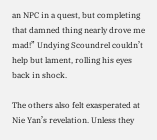an NPC in a quest, but completing that damned thing nearly drove me mad!” Undying Scoundrel couldn’t help but lament, rolling his eyes back in shock.

The others also felt exasperated at Nie Yan’s revelation. Unless they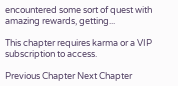encountered some sort of quest with amazing rewards, getting...

This chapter requires karma or a VIP subscription to access.

Previous Chapter Next Chapter